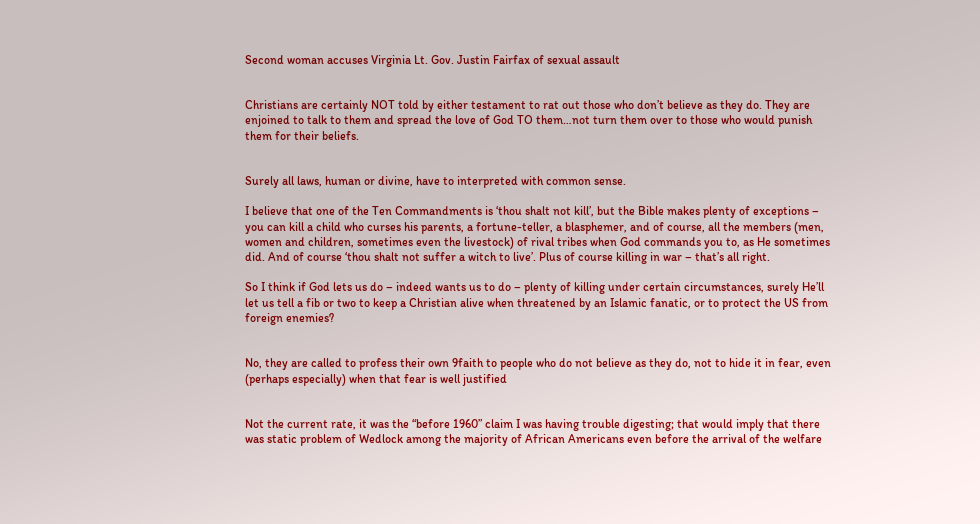Second woman accuses Virginia Lt. Gov. Justin Fairfax of sexual assault


Christians are certainly NOT told by either testament to rat out those who don’t believe as they do. They are enjoined to talk to them and spread the love of God TO them…not turn them over to those who would punish them for their beliefs.


Surely all laws, human or divine, have to interpreted with common sense.

I believe that one of the Ten Commandments is ‘thou shalt not kill’, but the Bible makes plenty of exceptions – you can kill a child who curses his parents, a fortune-teller, a blasphemer, and of course, all the members (men, women and children, sometimes even the livestock) of rival tribes when God commands you to, as He sometimes did. And of course ‘thou shalt not suffer a witch to live’. Plus of course killing in war – that’s all right.

So I think if God lets us do – indeed wants us to do – plenty of killing under certain circumstances, surely He’ll let us tell a fib or two to keep a Christian alive when threatened by an Islamic fanatic, or to protect the US from foreign enemies?


No, they are called to profess their own 9faith to people who do not believe as they do, not to hide it in fear, even (perhaps especially) when that fear is well justified


Not the current rate, it was the “before 1960” claim I was having trouble digesting; that would imply that there was static problem of Wedlock among the majority of African Americans even before the arrival of the welfare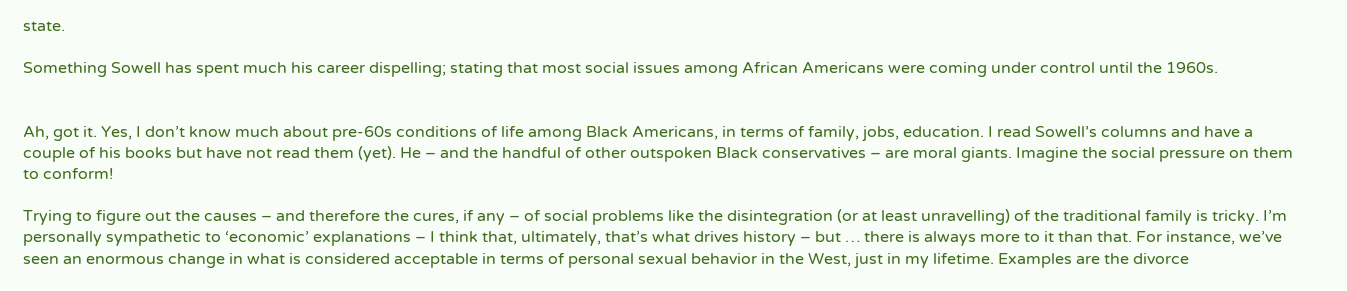state.

Something Sowell has spent much his career dispelling; stating that most social issues among African Americans were coming under control until the 1960s.


Ah, got it. Yes, I don’t know much about pre-60s conditions of life among Black Americans, in terms of family, jobs, education. I read Sowell’s columns and have a couple of his books but have not read them (yet). He – and the handful of other outspoken Black conservatives – are moral giants. Imagine the social pressure on them to conform!

Trying to figure out the causes – and therefore the cures, if any – of social problems like the disintegration (or at least unravelling) of the traditional family is tricky. I’m personally sympathetic to ‘economic’ explanations – I think that, ultimately, that’s what drives history – but … there is always more to it than that. For instance, we’ve seen an enormous change in what is considered acceptable in terms of personal sexual behavior in the West, just in my lifetime. Examples are the divorce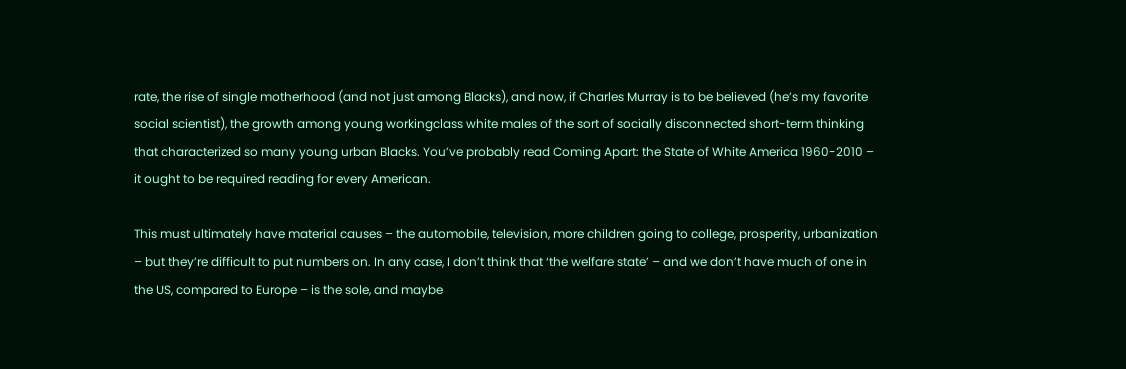rate, the rise of single motherhood (and not just among Blacks), and now, if Charles Murray is to be believed (he’s my favorite social scientist), the growth among young workingclass white males of the sort of socially disconnected short-term thinking that characterized so many young urban Blacks. You’ve probably read Coming Apart: the State of White America 1960-2010 – it ought to be required reading for every American.

This must ultimately have material causes – the automobile, television, more children going to college, prosperity, urbanization – but they’re difficult to put numbers on. In any case, I don’t think that ‘the welfare state’ – and we don’t have much of one in the US, compared to Europe – is the sole, and maybe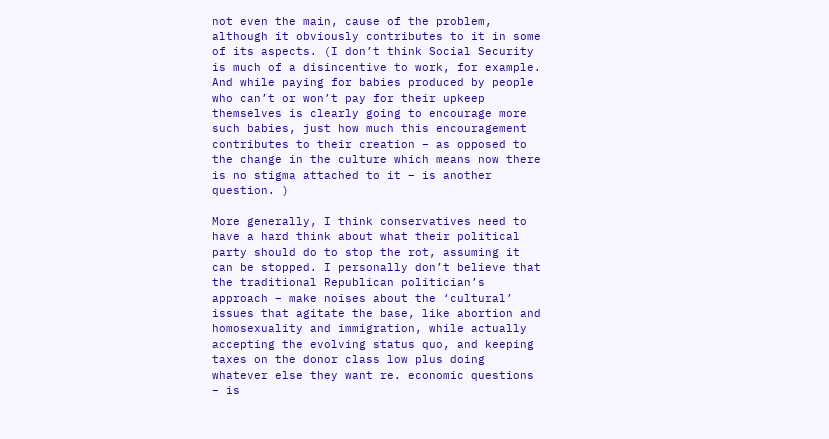not even the main, cause of the problem, although it obviously contributes to it in some of its aspects. (I don’t think Social Security is much of a disincentive to work, for example. And while paying for babies produced by people who can’t or won’t pay for their upkeep themselves is clearly going to encourage more such babies, just how much this encouragement contributes to their creation – as opposed to the change in the culture which means now there is no stigma attached to it – is another question. )

More generally, I think conservatives need to have a hard think about what their political party should do to stop the rot, assuming it can be stopped. I personally don’t believe that the traditional Republican politician’s approach – make noises about the ‘cultural’ issues that agitate the base, like abortion and homosexuality and immigration, while actually accepting the evolving status quo, and keeping taxes on the donor class low plus doing whatever else they want re. economic questions – is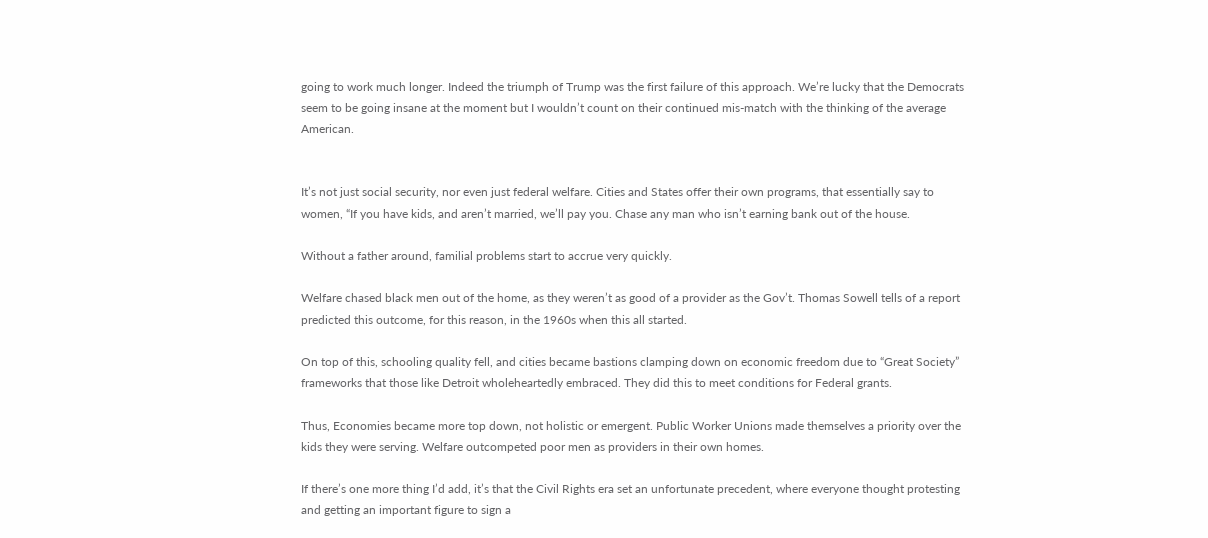going to work much longer. Indeed the triumph of Trump was the first failure of this approach. We’re lucky that the Democrats seem to be going insane at the moment but I wouldn’t count on their continued mis-match with the thinking of the average American.


It’s not just social security, nor even just federal welfare. Cities and States offer their own programs, that essentially say to women, “If you have kids, and aren’t married, we’ll pay you. Chase any man who isn’t earning bank out of the house.

Without a father around, familial problems start to accrue very quickly.

Welfare chased black men out of the home, as they weren’t as good of a provider as the Gov’t. Thomas Sowell tells of a report predicted this outcome, for this reason, in the 1960s when this all started.

On top of this, schooling quality fell, and cities became bastions clamping down on economic freedom due to “Great Society” frameworks that those like Detroit wholeheartedly embraced. They did this to meet conditions for Federal grants.

Thus, Economies became more top down, not holistic or emergent. Public Worker Unions made themselves a priority over the kids they were serving. Welfare outcompeted poor men as providers in their own homes.

If there’s one more thing I’d add, it’s that the Civil Rights era set an unfortunate precedent, where everyone thought protesting and getting an important figure to sign a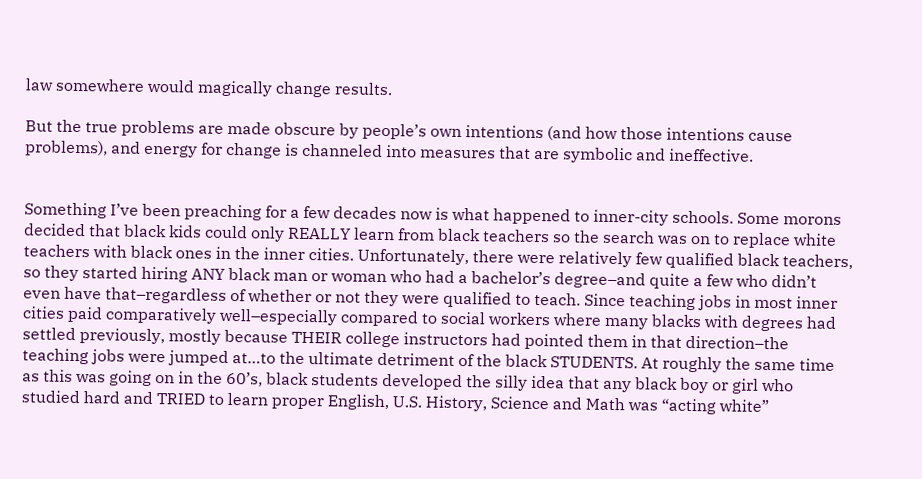law somewhere would magically change results.

But the true problems are made obscure by people’s own intentions (and how those intentions cause problems), and energy for change is channeled into measures that are symbolic and ineffective.


Something I’ve been preaching for a few decades now is what happened to inner-city schools. Some morons decided that black kids could only REALLY learn from black teachers so the search was on to replace white teachers with black ones in the inner cities. Unfortunately, there were relatively few qualified black teachers, so they started hiring ANY black man or woman who had a bachelor’s degree–and quite a few who didn’t even have that–regardless of whether or not they were qualified to teach. Since teaching jobs in most inner cities paid comparatively well–especially compared to social workers where many blacks with degrees had settled previously, mostly because THEIR college instructors had pointed them in that direction–the teaching jobs were jumped at…to the ultimate detriment of the black STUDENTS. At roughly the same time as this was going on in the 60’s, black students developed the silly idea that any black boy or girl who studied hard and TRIED to learn proper English, U.S. History, Science and Math was “acting white”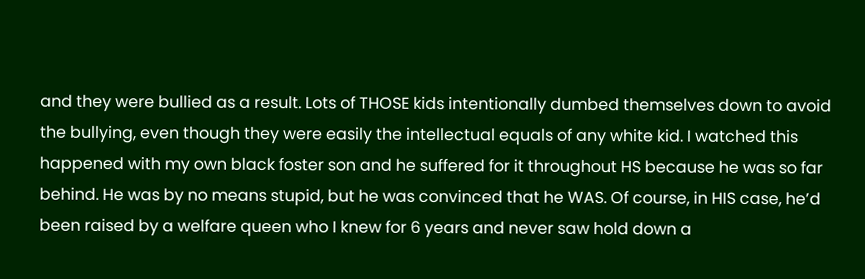and they were bullied as a result. Lots of THOSE kids intentionally dumbed themselves down to avoid the bullying, even though they were easily the intellectual equals of any white kid. I watched this happened with my own black foster son and he suffered for it throughout HS because he was so far behind. He was by no means stupid, but he was convinced that he WAS. Of course, in HIS case, he’d been raised by a welfare queen who I knew for 6 years and never saw hold down a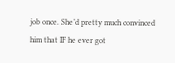job once. She’d pretty much convinced him that IF he ever got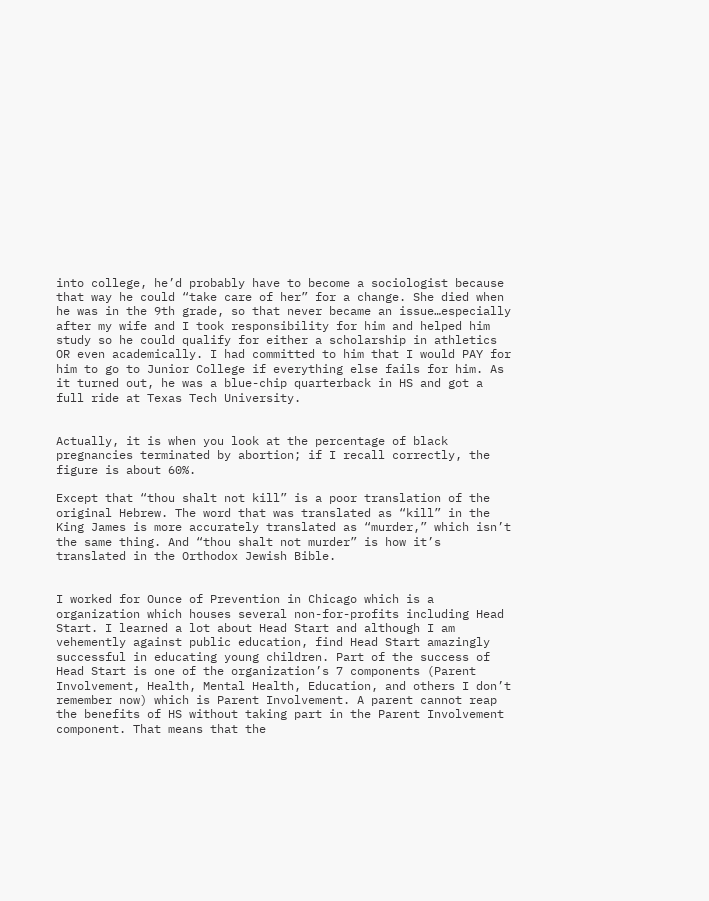into college, he’d probably have to become a sociologist because that way he could “take care of her” for a change. She died when he was in the 9th grade, so that never became an issue…especially after my wife and I took responsibility for him and helped him study so he could qualify for either a scholarship in athletics OR even academically. I had committed to him that I would PAY for him to go to Junior College if everything else fails for him. As it turned out, he was a blue-chip quarterback in HS and got a full ride at Texas Tech University.


Actually, it is when you look at the percentage of black pregnancies terminated by abortion; if I recall correctly, the figure is about 60%.

Except that “thou shalt not kill” is a poor translation of the original Hebrew. The word that was translated as “kill” in the King James is more accurately translated as “murder,” which isn’t the same thing. And “thou shalt not murder” is how it’s translated in the Orthodox Jewish Bible.


I worked for Ounce of Prevention in Chicago which is a organization which houses several non-for-profits including Head Start. I learned a lot about Head Start and although I am vehemently against public education, find Head Start amazingly successful in educating young children. Part of the success of Head Start is one of the organization’s 7 components (Parent Involvement, Health, Mental Health, Education, and others I don’t remember now) which is Parent Involvement. A parent cannot reap the benefits of HS without taking part in the Parent Involvement component. That means that the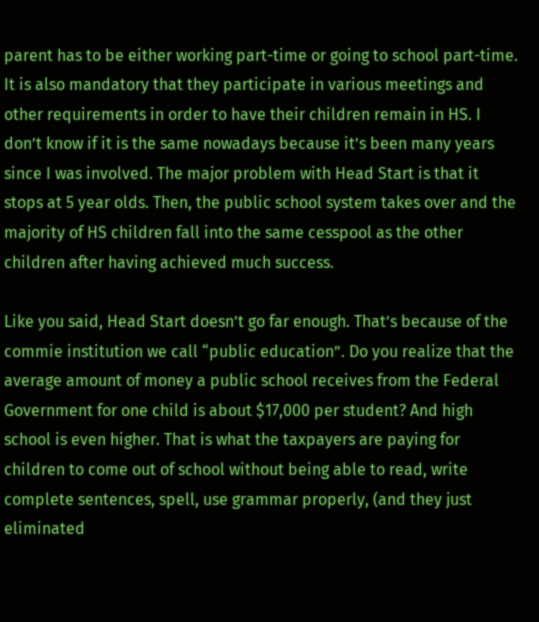parent has to be either working part-time or going to school part-time. It is also mandatory that they participate in various meetings and other requirements in order to have their children remain in HS. I don’t know if it is the same nowadays because it’s been many years since I was involved. The major problem with Head Start is that it stops at 5 year olds. Then, the public school system takes over and the majority of HS children fall into the same cesspool as the other children after having achieved much success.

Like you said, Head Start doesn’t go far enough. That’s because of the commie institution we call “public education”. Do you realize that the average amount of money a public school receives from the Federal Government for one child is about $17,000 per student? And high school is even higher. That is what the taxpayers are paying for children to come out of school without being able to read, write complete sentences, spell, use grammar properly, (and they just eliminated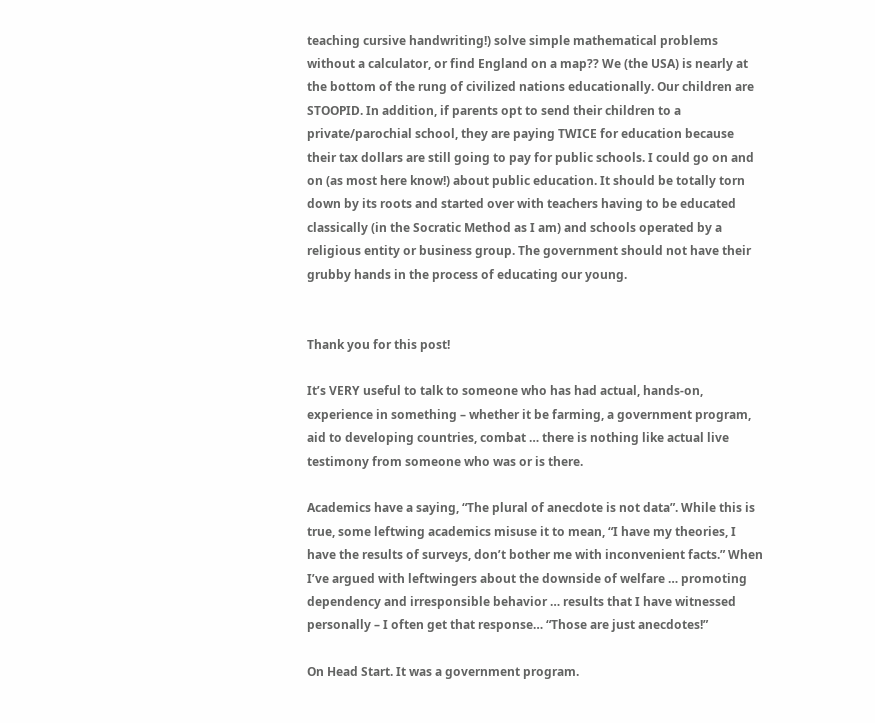teaching cursive handwriting!) solve simple mathematical problems without a calculator, or find England on a map?? We (the USA) is nearly at the bottom of the rung of civilized nations educationally. Our children are STOOPID. In addition, if parents opt to send their children to a private/parochial school, they are paying TWICE for education because their tax dollars are still going to pay for public schools. I could go on and on (as most here know!) about public education. It should be totally torn down by its roots and started over with teachers having to be educated classically (in the Socratic Method as I am) and schools operated by a religious entity or business group. The government should not have their grubby hands in the process of educating our young.


Thank you for this post!

It’s VERY useful to talk to someone who has had actual, hands-on, experience in something – whether it be farming, a government program, aid to developing countries, combat … there is nothing like actual live testimony from someone who was or is there.

Academics have a saying, “The plural of anecdote is not data”. While this is true, some leftwing academics misuse it to mean, “I have my theories, I have the results of surveys, don’t bother me with inconvenient facts.” When I’ve argued with leftwingers about the downside of welfare … promoting dependency and irresponsible behavior … results that I have witnessed personally – I often get that response… “Those are just anecdotes!”

On Head Start. It was a government program.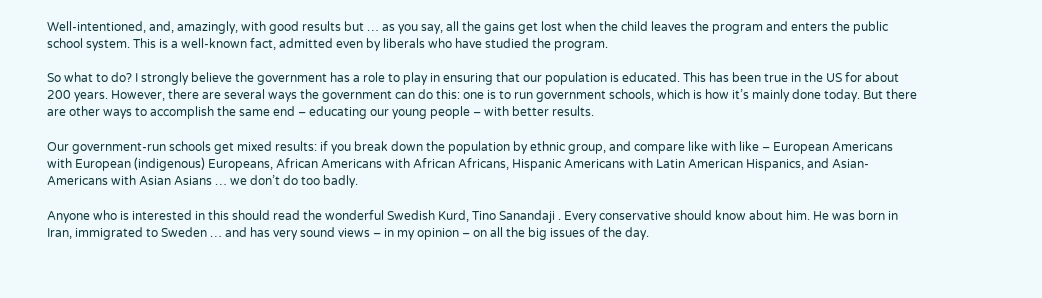Well-intentioned, and, amazingly, with good results but … as you say, all the gains get lost when the child leaves the program and enters the public school system. This is a well-known fact, admitted even by liberals who have studied the program.

So what to do? I strongly believe the government has a role to play in ensuring that our population is educated. This has been true in the US for about 200 years. However, there are several ways the government can do this: one is to run government schools, which is how it’s mainly done today. But there are other ways to accomplish the same end – educating our young people – with better results.

Our government-run schools get mixed results: if you break down the population by ethnic group, and compare like with like – European Americans with European (indigenous) Europeans, African Americans with African Africans, Hispanic Americans with Latin American Hispanics, and Asian-Americans with Asian Asians … we don’t do too badly.

Anyone who is interested in this should read the wonderful Swedish Kurd, Tino Sanandaji . Every conservative should know about him. He was born in Iran, immigrated to Sweden … and has very sound views – in my opinion – on all the big issues of the day.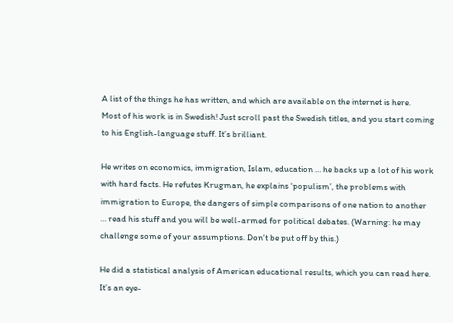A list of the things he has written, and which are available on the internet is here.
Most of his work is in Swedish! Just scroll past the Swedish titles, and you start coming to his English-language stuff. It’s brilliant.

He writes on economics, immigration, Islam, education … he backs up a lot of his work with hard facts. He refutes Krugman, he explains ‘populism’, the problems with immigration to Europe, the dangers of simple comparisons of one nation to another … read his stuff and you will be well-armed for political debates. (Warning: he may challenge some of your assumptions. Don’t be put off by this.)

He did a statistical analysis of American educational results, which you can read here. It’s an eye-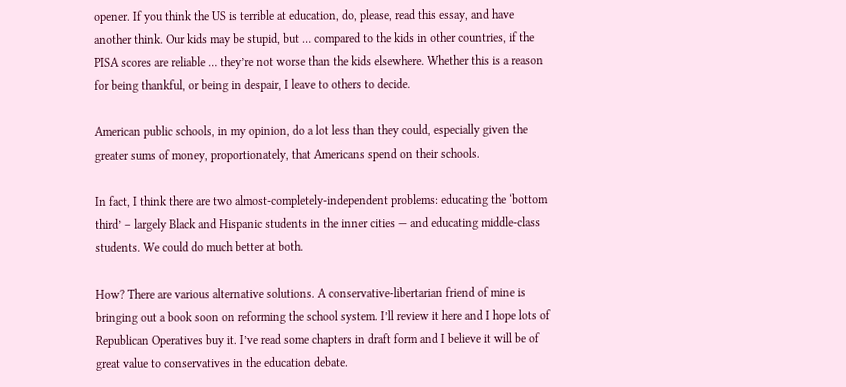opener. If you think the US is terrible at education, do, please, read this essay, and have another think. Our kids may be stupid, but … compared to the kids in other countries, if the PISA scores are reliable … they’re not worse than the kids elsewhere. Whether this is a reason for being thankful, or being in despair, I leave to others to decide.

American public schools, in my opinion, do a lot less than they could, especially given the greater sums of money, proportionately, that Americans spend on their schools.

In fact, I think there are two almost-completely-independent problems: educating the ‘bottom third’ – largely Black and Hispanic students in the inner cities — and educating middle-class students. We could do much better at both.

How? There are various alternative solutions. A conservative-libertarian friend of mine is bringing out a book soon on reforming the school system. I’ll review it here and I hope lots of Republican Operatives buy it. I’ve read some chapters in draft form and I believe it will be of great value to conservatives in the education debate.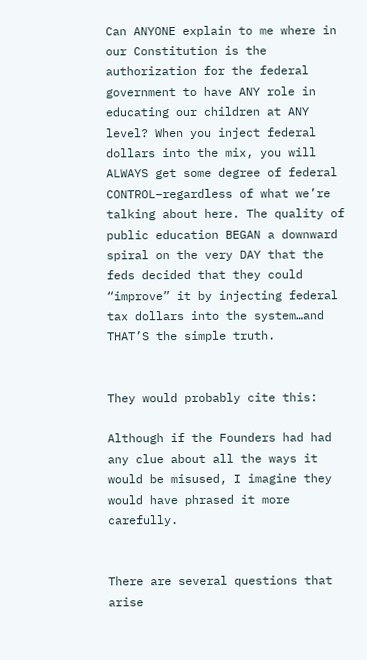Can ANYONE explain to me where in our Constitution is the authorization for the federal government to have ANY role in educating our children at ANY level? When you inject federal dollars into the mix, you will ALWAYS get some degree of federal CONTROL–regardless of what we’re talking about here. The quality of public education BEGAN a downward spiral on the very DAY that the feds decided that they could “improve” it by injecting federal tax dollars into the system…and THAT’S the simple truth.


They would probably cite this:

Although if the Founders had had any clue about all the ways it would be misused, I imagine they would have phrased it more carefully.


There are several questions that arise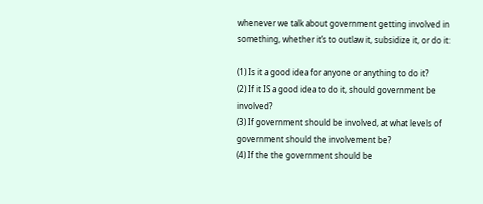whenever we talk about government getting involved in something, whether it’s to outlaw it, subsidize it, or do it:

(1) Is it a good idea for anyone or anything to do it?
(2) If it IS a good idea to do it, should government be involved?
(3) If government should be involved, at what levels of government should the involvement be?
(4) If the the government should be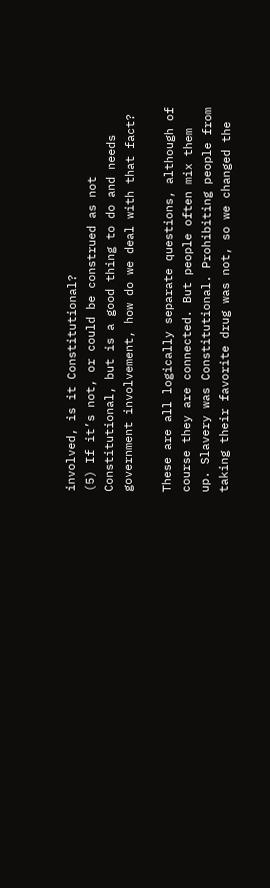involved, is it Constitutional?
(5) If it’s not, or could be construed as not Constitutional, but is a good thing to do and needs government involvement, how do we deal with that fact?

These are all logically separate questions, although of course they are connected. But people often mix them up. Slavery was Constitutional. Prohibiting people from taking their favorite drug was not, so we changed the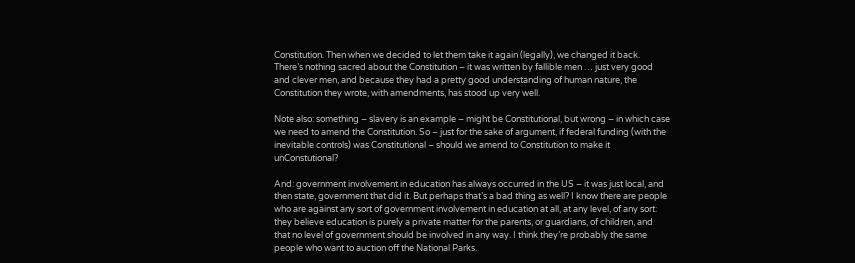Constitution. Then when we decided to let them take it again (legally), we changed it back. There’s nothing sacred about the Constitution – it was written by fallible men … just very good and clever men, and because they had a pretty good understanding of human nature, the Constitution they wrote, with amendments, has stood up very well.

Note also: something – slavery is an example – might be Constitutional, but wrong – in which case we need to amend the Constitution. So – just for the sake of argument, if federal funding (with the inevitable controls) was Constitutional – should we amend to Constitution to make it unConstutional?

And: government involvement in education has always occurred in the US – it was just local, and then state, government that did it. But perhaps that’s a bad thing as well? I know there are people who are against any sort of government involvement in education at all, at any level, of any sort: they believe education is purely a private matter for the parents, or guardians, of children, and that no level of government should be involved in any way. I think they’re probably the same people who want to auction off the National Parks.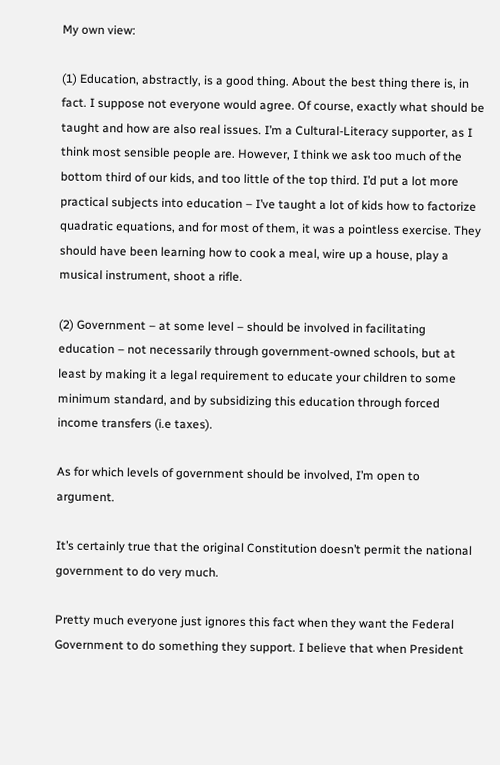My own view:

(1) Education, abstractly, is a good thing. About the best thing there is, in fact. I suppose not everyone would agree. Of course, exactly what should be taught and how are also real issues. I’m a Cultural-Literacy supporter, as I think most sensible people are. However, I think we ask too much of the bottom third of our kids, and too little of the top third. I’d put a lot more practical subjects into education – I’ve taught a lot of kids how to factorize quadratic equations, and for most of them, it was a pointless exercise. They should have been learning how to cook a meal, wire up a house, play a musical instrument, shoot a rifle.

(2) Government – at some level – should be involved in facilitating education – not necessarily through government-owned schools, but at least by making it a legal requirement to educate your children to some minimum standard, and by subsidizing this education through forced income transfers (i.e taxes).

As for which levels of government should be involved, I’m open to argument.

It’s certainly true that the original Constitution doesn’t permit the national government to do very much.

Pretty much everyone just ignores this fact when they want the Federal Government to do something they support. I believe that when President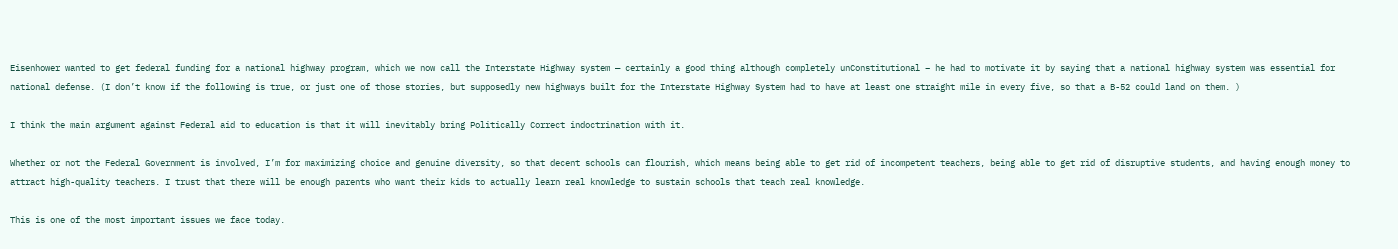Eisenhower wanted to get federal funding for a national highway program, which we now call the Interstate Highway system — certainly a good thing although completely unConstitutional – he had to motivate it by saying that a national highway system was essential for national defense. (I don’t know if the following is true, or just one of those stories, but supposedly new highways built for the Interstate Highway System had to have at least one straight mile in every five, so that a B-52 could land on them. )

I think the main argument against Federal aid to education is that it will inevitably bring Politically Correct indoctrination with it.

Whether or not the Federal Government is involved, I’m for maximizing choice and genuine diversity, so that decent schools can flourish, which means being able to get rid of incompetent teachers, being able to get rid of disruptive students, and having enough money to attract high-quality teachers. I trust that there will be enough parents who want their kids to actually learn real knowledge to sustain schools that teach real knowledge.

This is one of the most important issues we face today.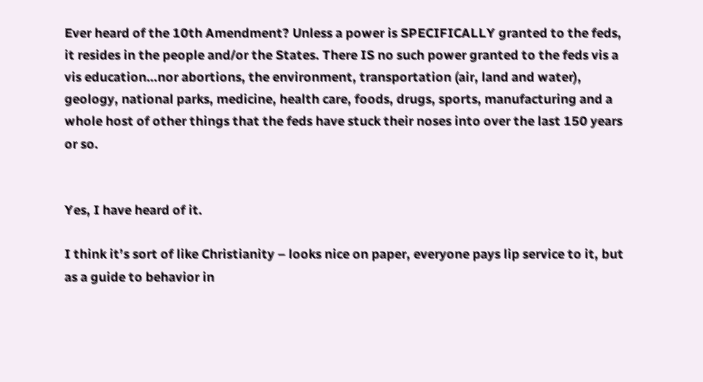Ever heard of the 10th Amendment? Unless a power is SPECIFICALLY granted to the feds, it resides in the people and/or the States. There IS no such power granted to the feds vis a vis education…nor abortions, the environment, transportation (air, land and water), geology, national parks, medicine, health care, foods, drugs, sports, manufacturing and a whole host of other things that the feds have stuck their noses into over the last 150 years or so.


Yes, I have heard of it.

I think it’s sort of like Christianity – looks nice on paper, everyone pays lip service to it, but as a guide to behavior in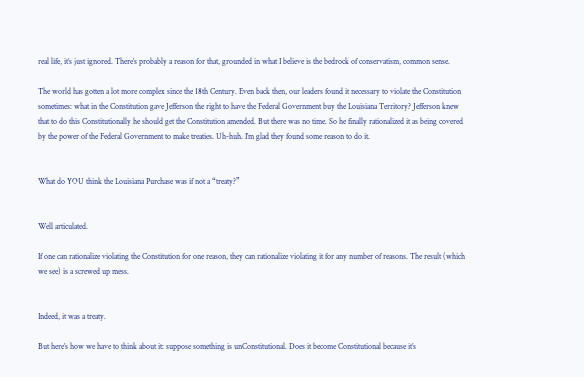real life, it’s just ignored. There’s probably a reason for that, grounded in what I believe is the bedrock of conservatism, common sense.

The world has gotten a lot more complex since the 18th Century. Even back then, our leaders found it necessary to violate the Constitution sometimes: what in the Constitution gave Jefferson the right to have the Federal Government buy the Louisiana Territory? Jefferson knew that to do this Constitutionally he should get the Constitution amended. But there was no time. So he finally rationalized it as being covered by the power of the Federal Government to make treaties. Uh-huh. I’m glad they found some reason to do it.


What do YOU think the Louisiana Purchase was if not a “treaty?”


Well articulated.

If one can rationalize violating the Constitution for one reason, they can rationalize violating it for any number of reasons. The result (which we see) is a screwed up mess.


Indeed, it was a treaty.

But here’s how we have to think about it: suppose something is unConstitutional. Does it become Constitutional because it’s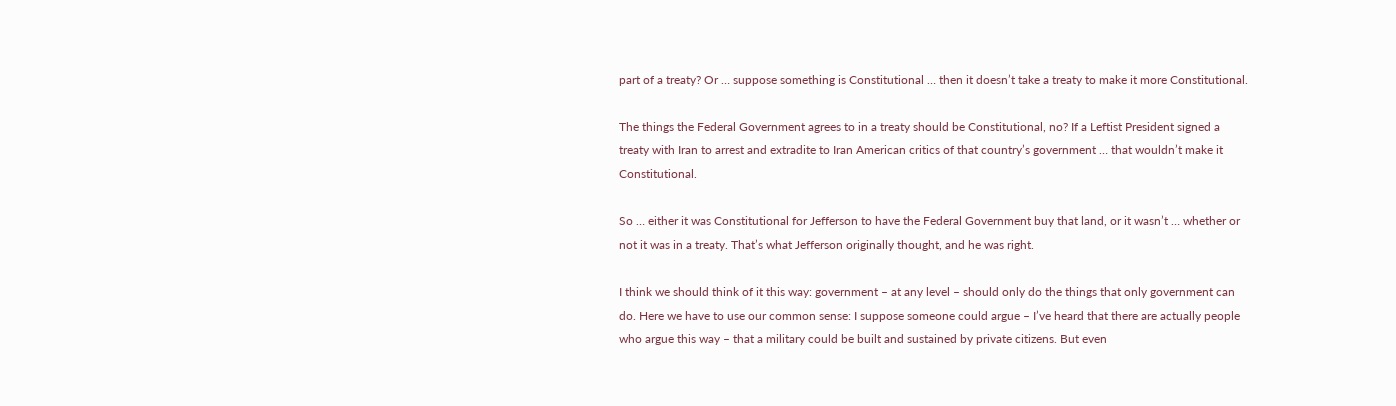part of a treaty? Or … suppose something is Constitutional … then it doesn’t take a treaty to make it more Constitutional.

The things the Federal Government agrees to in a treaty should be Constitutional, no? If a Leftist President signed a treaty with Iran to arrest and extradite to Iran American critics of that country’s government … that wouldn’t make it Constitutional.

So … either it was Constitutional for Jefferson to have the Federal Government buy that land, or it wasn’t … whether or not it was in a treaty. That’s what Jefferson originally thought, and he was right.

I think we should think of it this way: government – at any level – should only do the things that only government can do. Here we have to use our common sense: I suppose someone could argue – I’ve heard that there are actually people who argue this way – that a military could be built and sustained by private citizens. But even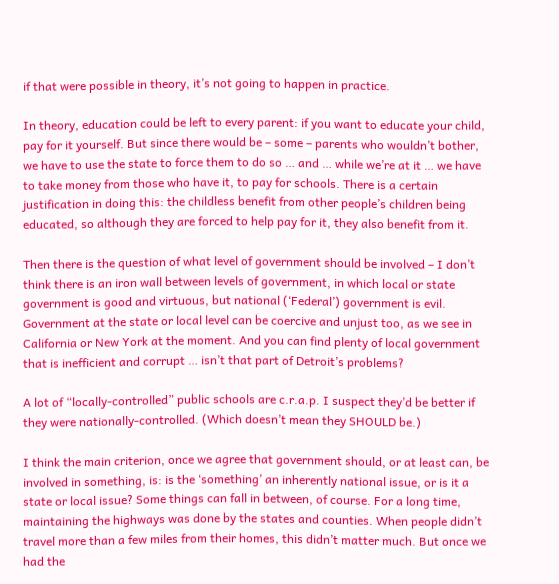if that were possible in theory, it’s not going to happen in practice.

In theory, education could be left to every parent: if you want to educate your child, pay for it yourself. But since there would be – some – parents who wouldn’t bother, we have to use the state to force them to do so … and … while we’re at it … we have to take money from those who have it, to pay for schools. There is a certain justification in doing this: the childless benefit from other people’s children being educated, so although they are forced to help pay for it, they also benefit from it.

Then there is the question of what level of government should be involved – I don’t think there is an iron wall between levels of government, in which local or state government is good and virtuous, but national (‘Federal’) government is evil. Government at the state or local level can be coercive and unjust too, as we see in California or New York at the moment. And you can find plenty of local government that is inefficient and corrupt … isn’t that part of Detroit’s problems?

A lot of “locally-controlled” public schools are c.r.a.p. I suspect they’d be better if they were nationally-controlled. (Which doesn’t mean they SHOULD be.)

I think the main criterion, once we agree that government should, or at least can, be involved in something, is: is the ‘something’ an inherently national issue, or is it a state or local issue? Some things can fall in between, of course. For a long time, maintaining the highways was done by the states and counties. When people didn’t travel more than a few miles from their homes, this didn’t matter much. But once we had the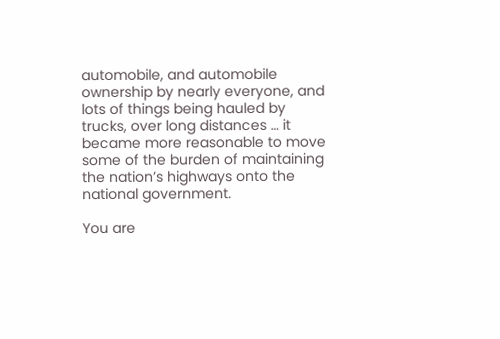automobile, and automobile ownership by nearly everyone, and lots of things being hauled by trucks, over long distances … it became more reasonable to move some of the burden of maintaining the nation’s highways onto the national government.

You are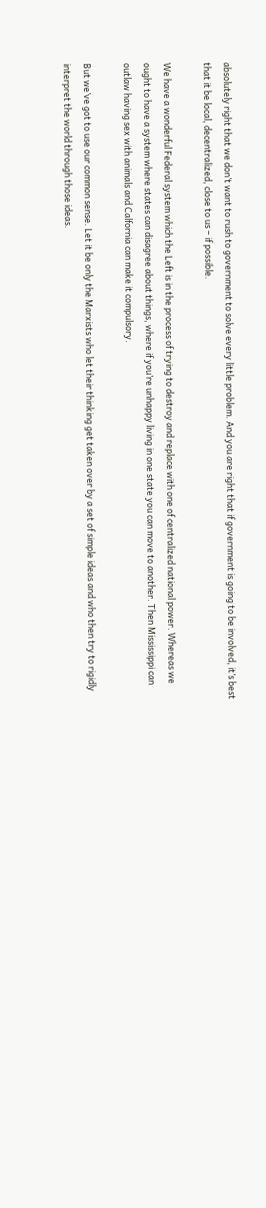absolutely right that we don’t want to rush to government to solve every little problem. And you are right that if government is going to be involved, it’s best that it be local, decentralized, close to us – if possible.

We have a wonderful Federal system which the Left is in the process of trying to destroy and replace with one of centralized national power. Whereas we ought to have a system where states can disagree about things, where if you’re unhappy living in one state you can move to another. Then Mississippi can outlaw having sex with animals and Calfornia can make it compulsory.

But we’ve got to use our common sense. Let it be only the Marxists who let their thinking get taken over by a set of simple ideas and who then try to rigidly interpret the world through those ideas.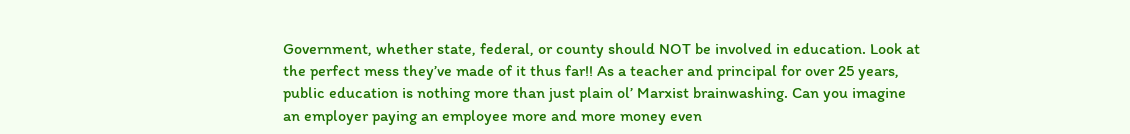Government, whether state, federal, or county should NOT be involved in education. Look at the perfect mess they’ve made of it thus far!! As a teacher and principal for over 25 years, public education is nothing more than just plain ol’ Marxist brainwashing. Can you imagine an employer paying an employee more and more money even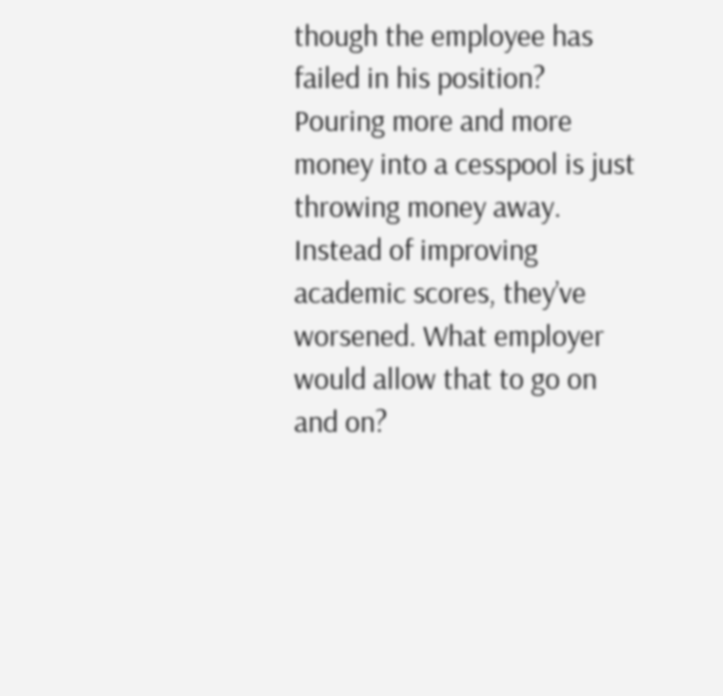though the employee has failed in his position? Pouring more and more money into a cesspool is just throwing money away. Instead of improving academic scores, they’ve worsened. What employer would allow that to go on and on?